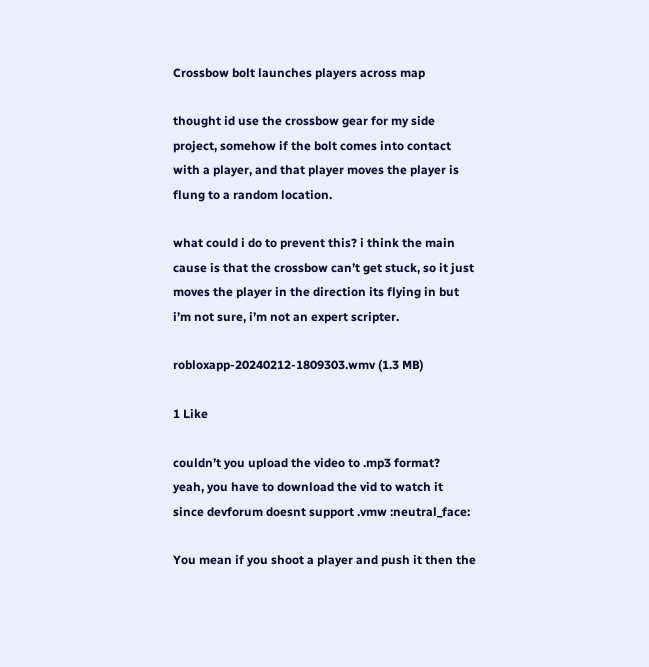Crossbow bolt launches players across map

thought id use the crossbow gear for my side project, somehow if the bolt comes into contact with a player, and that player moves the player is flung to a random location.

what could i do to prevent this? i think the main cause is that the crossbow can’t get stuck, so it just moves the player in the direction its flying in but i’m not sure, i’m not an expert scripter.

robloxapp-20240212-1809303.wmv (1.3 MB)

1 Like

couldn’t you upload the video to .mp3 format?
yeah, you have to download the vid to watch it since devforum doesnt support .vmw :neutral_face:

You mean if you shoot a player and push it then the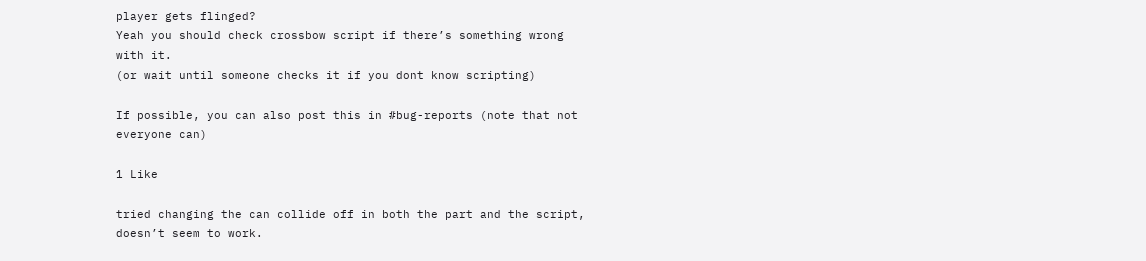player gets flinged?
Yeah you should check crossbow script if there’s something wrong with it.
(or wait until someone checks it if you dont know scripting)

If possible, you can also post this in #bug-reports (note that not everyone can)

1 Like

tried changing the can collide off in both the part and the script, doesn’t seem to work.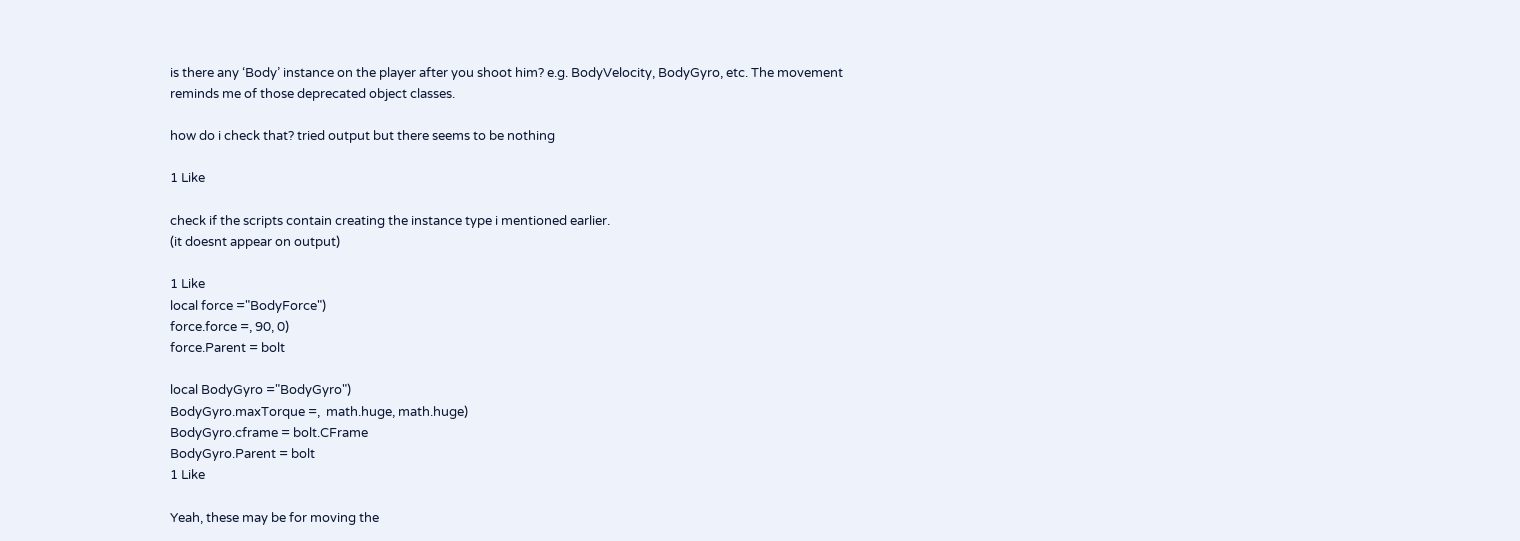is there any ‘Body’ instance on the player after you shoot him? e.g. BodyVelocity, BodyGyro, etc. The movement reminds me of those deprecated object classes.

how do i check that? tried output but there seems to be nothing

1 Like

check if the scripts contain creating the instance type i mentioned earlier.
(it doesnt appear on output)

1 Like
local force ="BodyForce")
force.force =, 90, 0)
force.Parent = bolt

local BodyGyro ="BodyGyro")
BodyGyro.maxTorque =,  math.huge, math.huge)
BodyGyro.cframe = bolt.CFrame
BodyGyro.Parent = bolt
1 Like

Yeah, these may be for moving the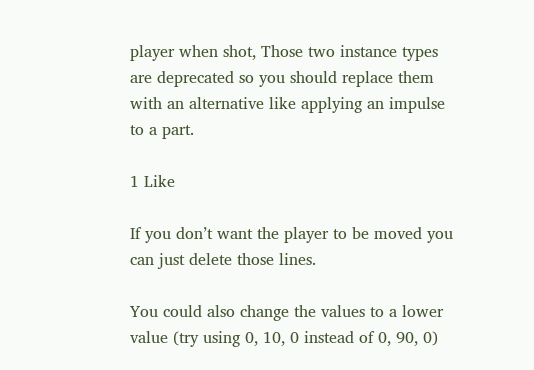player when shot, Those two instance types are deprecated so you should replace them with an alternative like applying an impulse to a part.

1 Like

If you don’t want the player to be moved you can just delete those lines.

You could also change the values to a lower value (try using 0, 10, 0 instead of 0, 90, 0)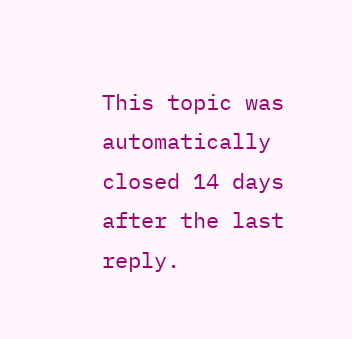This topic was automatically closed 14 days after the last reply.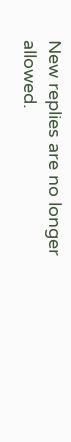New replies are no longer allowed.